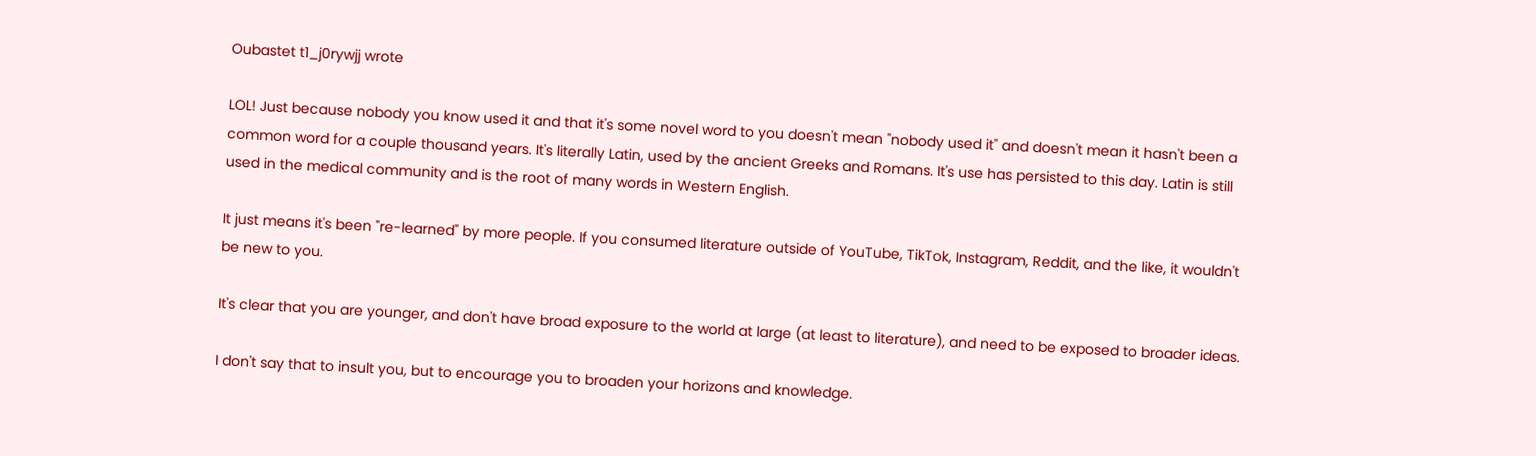Oubastet t1_j0rywjj wrote

LOL! Just because nobody you know used it and that it's some novel word to you doesn't mean "nobody used it" and doesn't mean it hasn't been a common word for a couple thousand years. It's literally Latin, used by the ancient Greeks and Romans. It's use has persisted to this day. Latin is still used in the medical community and is the root of many words in Western English.

It just means it's been "re-learned" by more people. If you consumed literature outside of YouTube, TikTok, Instagram, Reddit, and the like, it wouldn't be new to you.

It's clear that you are younger, and don't have broad exposure to the world at large (at least to literature), and need to be exposed to broader ideas.

I don't say that to insult you, but to encourage you to broaden your horizons and knowledge.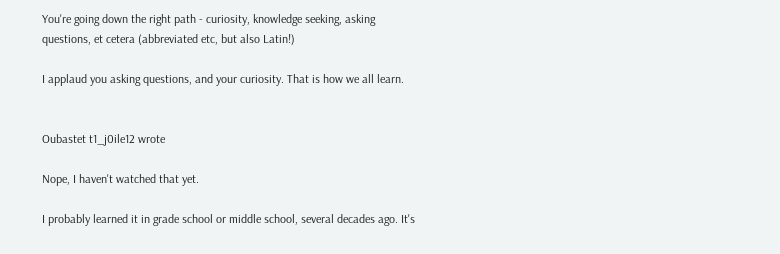You're going down the right path - curiosity, knowledge seeking, asking questions, et cetera (abbreviated etc, but also Latin!)

I applaud you asking questions, and your curiosity. That is how we all learn.


Oubastet t1_j0ile12 wrote

Nope, I haven't watched that yet.

I probably learned it in grade school or middle school, several decades ago. It's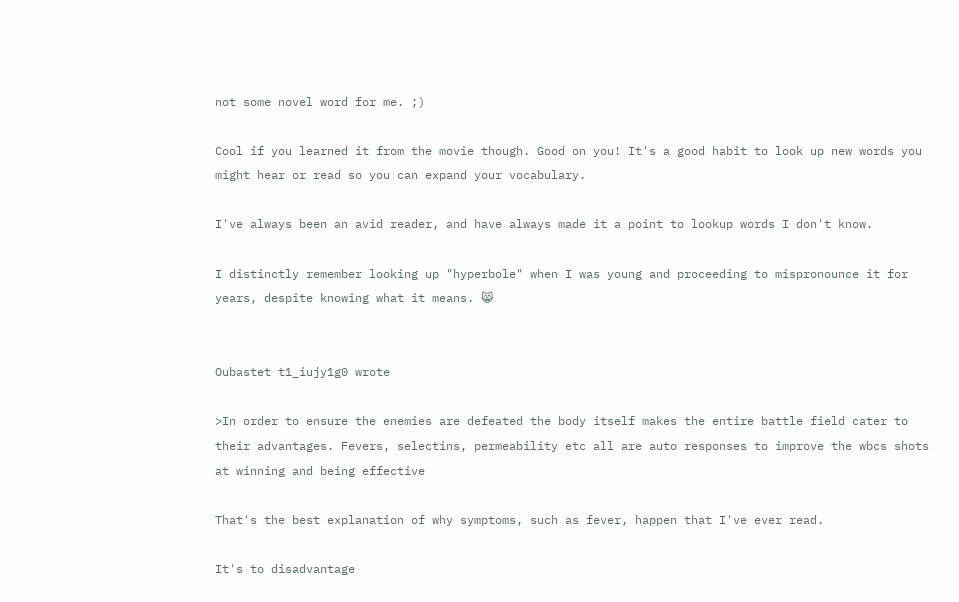not some novel word for me. ;)

Cool if you learned it from the movie though. Good on you! It's a good habit to look up new words you might hear or read so you can expand your vocabulary.

I've always been an avid reader, and have always made it a point to lookup words I don't know.

I distinctly remember looking up "hyperbole" when I was young and proceeding to mispronounce it for years, despite knowing what it means. 😸


Oubastet t1_iujy1g0 wrote

>In order to ensure the enemies are defeated the body itself makes the entire battle field cater to their advantages. Fevers, selectins, permeability etc all are auto responses to improve the wbcs shots at winning and being effective

That's the best explanation of why symptoms, such as fever, happen that I've ever read.

It's to disadvantage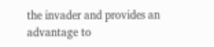the invader and provides an advantage to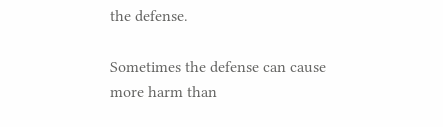the defense.

Sometimes the defense can cause more harm than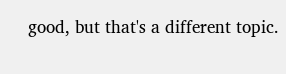good, but that's a different topic.